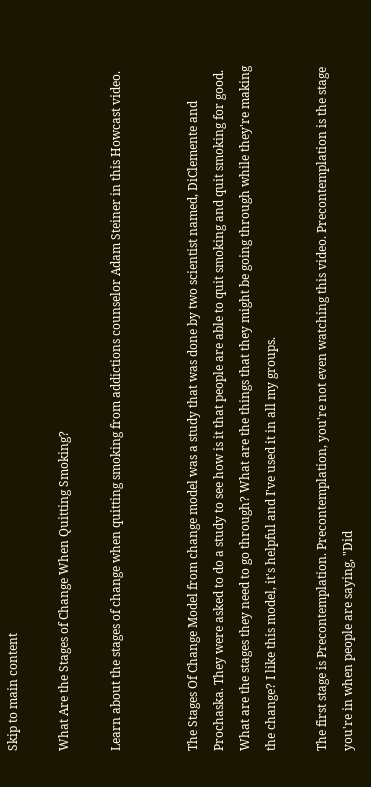Skip to main content

What Are the Stages of Change When Quitting Smoking?

Learn about the stages of change when quitting smoking from addictions counselor Adam Steiner in this Howcast video.


The Stages Of Change Model from change model was a study that was done by two scientist named, DiClemente and Prochaska. They were asked to do a study to see how is it that people are able to quit smoking and quit smoking for good. What are the stages they need to go through? What are the things that they might be going through while they're making the change? I like this model, it's helpful and I've used it in all my groups.

The first stage is Precontemplation. Precontemplation, you're not even watching this video. Precontemplation is the stage you're in when people are saying, "Did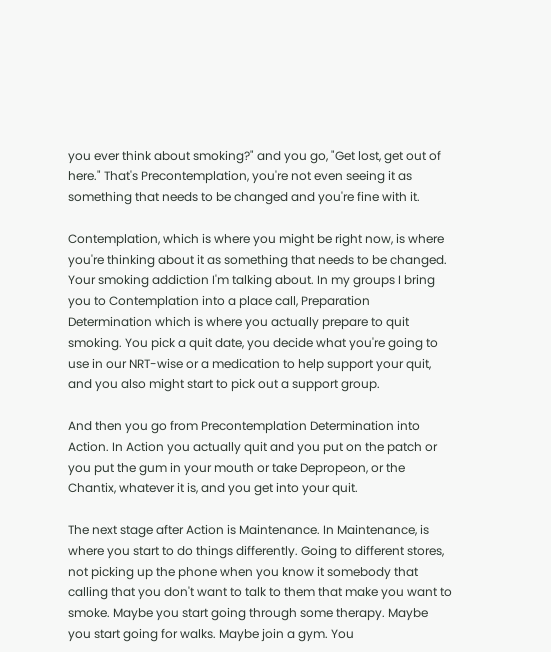you ever think about smoking?" and you go, "Get lost, get out of here." That's Precontemplation, you're not even seeing it as something that needs to be changed and you're fine with it.

Contemplation, which is where you might be right now, is where you're thinking about it as something that needs to be changed. Your smoking addiction I'm talking about. In my groups I bring you to Contemplation into a place call, Preparation Determination which is where you actually prepare to quit smoking. You pick a quit date, you decide what you're going to use in our NRT-wise or a medication to help support your quit, and you also might start to pick out a support group.

And then you go from Precontemplation Determination into Action. In Action you actually quit and you put on the patch or you put the gum in your mouth or take Depropeon, or the Chantix, whatever it is, and you get into your quit.

The next stage after Action is Maintenance. In Maintenance, is where you start to do things differently. Going to different stores, not picking up the phone when you know it somebody that calling that you don't want to talk to them that make you want to smoke. Maybe you start going through some therapy. Maybe you start going for walks. Maybe join a gym. You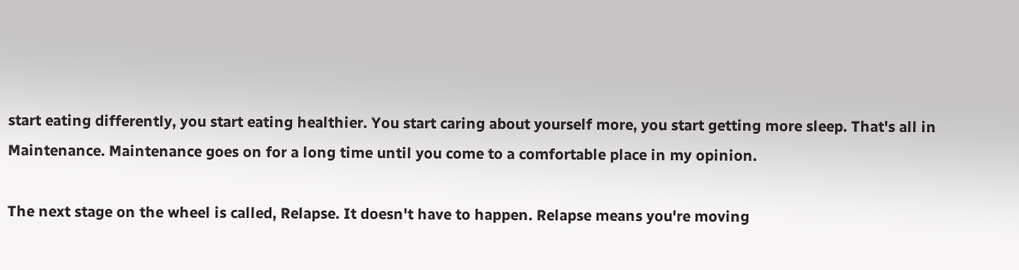start eating differently, you start eating healthier. You start caring about yourself more, you start getting more sleep. That's all in Maintenance. Maintenance goes on for a long time until you come to a comfortable place in my opinion.

The next stage on the wheel is called, Relapse. It doesn't have to happen. Relapse means you're moving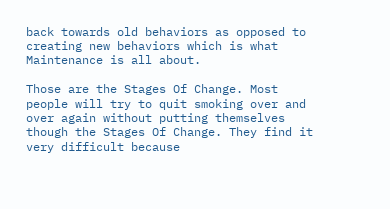back towards old behaviors as opposed to creating new behaviors which is what Maintenance is all about.

Those are the Stages Of Change. Most people will try to quit smoking over and over again without putting themselves though the Stages Of Change. They find it very difficult because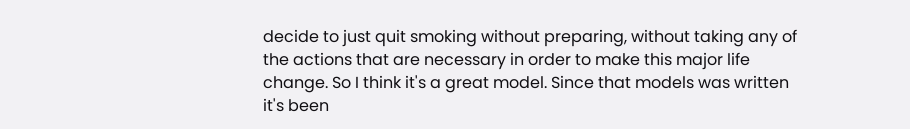decide to just quit smoking without preparing, without taking any of the actions that are necessary in order to make this major life change. So I think it's a great model. Since that models was written it's been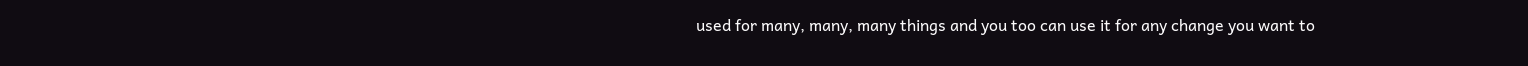used for many, many, many things and you too can use it for any change you want to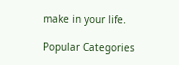make in your life.

Popular Categories